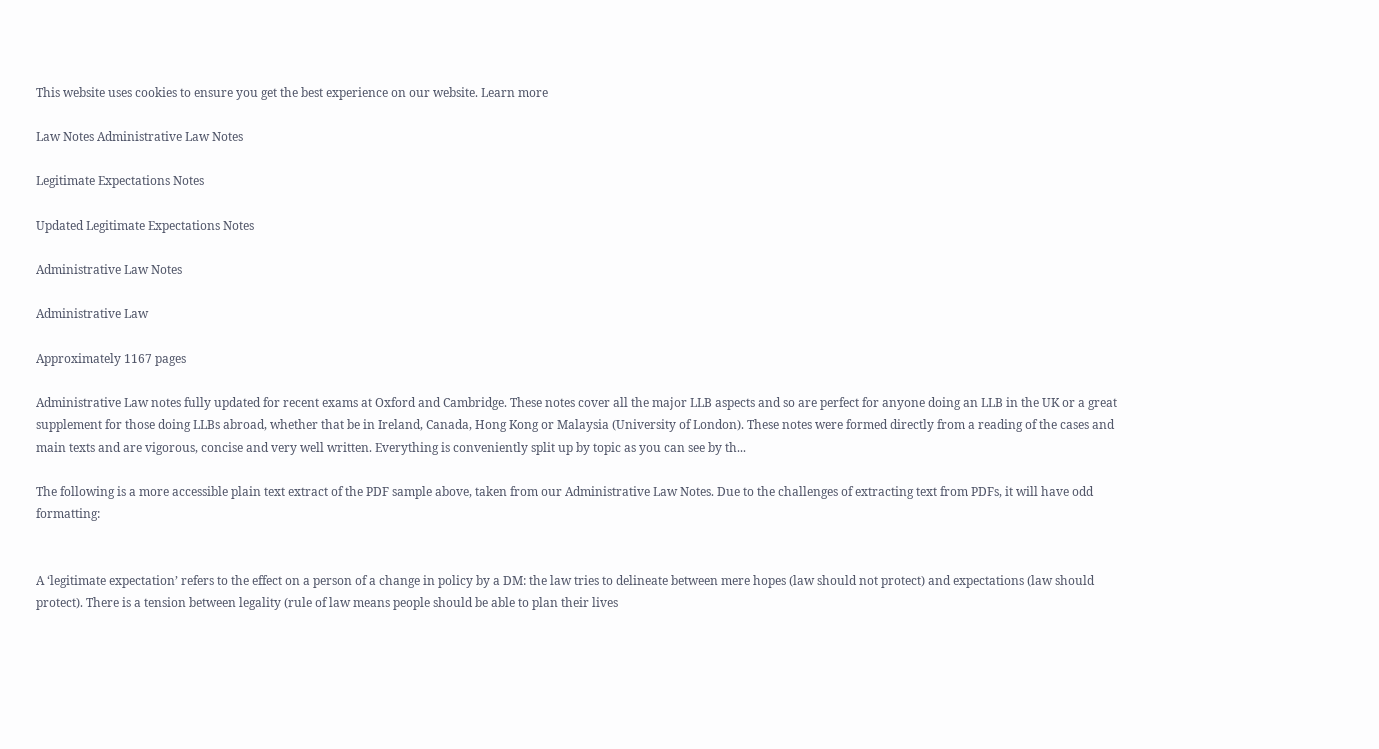This website uses cookies to ensure you get the best experience on our website. Learn more

Law Notes Administrative Law Notes

Legitimate Expectations Notes

Updated Legitimate Expectations Notes

Administrative Law Notes

Administrative Law

Approximately 1167 pages

Administrative Law notes fully updated for recent exams at Oxford and Cambridge. These notes cover all the major LLB aspects and so are perfect for anyone doing an LLB in the UK or a great supplement for those doing LLBs abroad, whether that be in Ireland, Canada, Hong Kong or Malaysia (University of London). These notes were formed directly from a reading of the cases and main texts and are vigorous, concise and very well written. Everything is conveniently split up by topic as you can see by th...

The following is a more accessible plain text extract of the PDF sample above, taken from our Administrative Law Notes. Due to the challenges of extracting text from PDFs, it will have odd formatting:


A ‘legitimate expectation’ refers to the effect on a person of a change in policy by a DM: the law tries to delineate between mere hopes (law should not protect) and expectations (law should protect). There is a tension between legality (rule of law means people should be able to plan their lives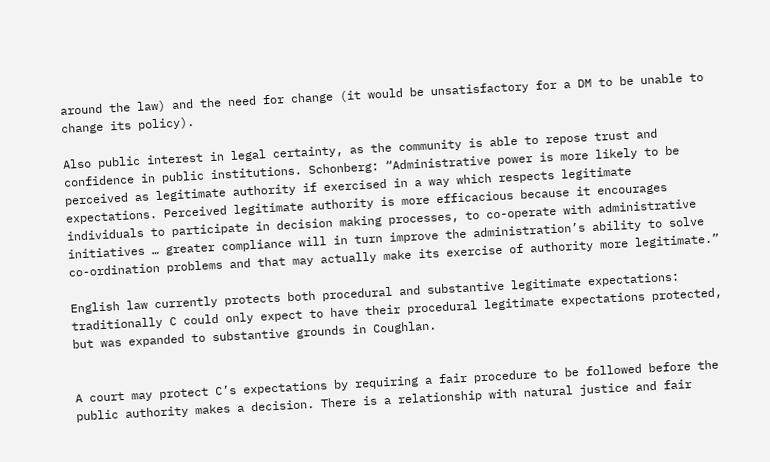around the law) and the need for change (it would be unsatisfactory for a DM to be unable to change its policy).

Also public interest in legal certainty, as the community is able to repose trust and confidence in public institutions. Schonberg: “Administrative power is more likely to be perceived as legitimate authority if exercised in a way which respects legitimate expectations. Perceived legitimate authority is more efficacious because it encourages individuals to participate in decision making processes, to co-operate with administrative initiatives … greater compliance will in turn improve the administration’s ability to solve co-ordination problems and that may actually make its exercise of authority more legitimate.”

English law currently protects both procedural and substantive legitimate expectations: traditionally C could only expect to have their procedural legitimate expectations protected, but was expanded to substantive grounds in Coughlan.


A court may protect C’s expectations by requiring a fair procedure to be followed before the public authority makes a decision. There is a relationship with natural justice and fair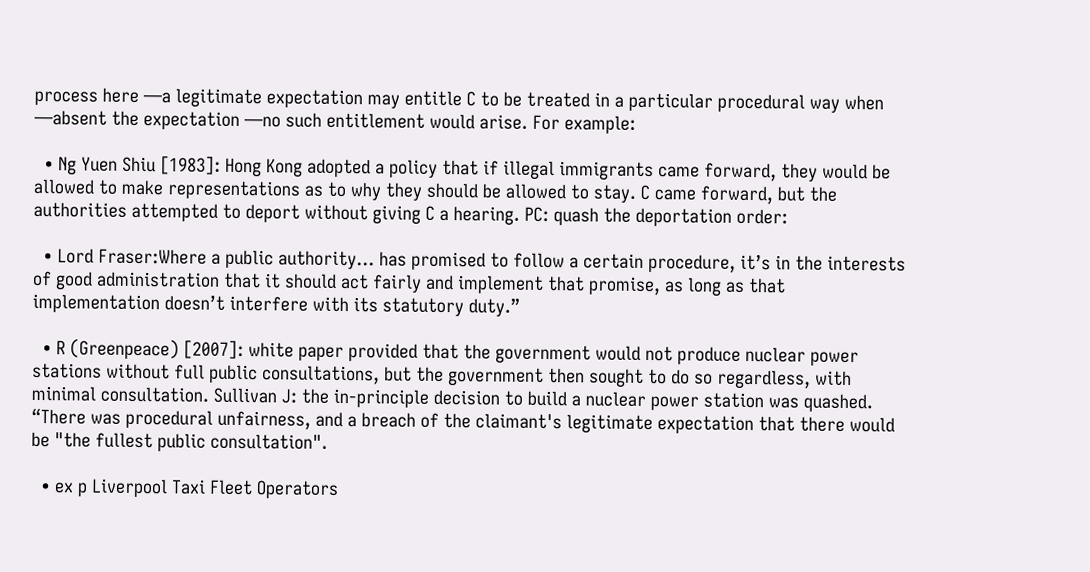process here —a legitimate expectation may entitle C to be treated in a particular procedural way when —absent the expectation —no such entitlement would arise. For example:

  • Ng Yuen Shiu [1983]: Hong Kong adopted a policy that if illegal immigrants came forward, they would be allowed to make representations as to why they should be allowed to stay. C came forward, but the authorities attempted to deport without giving C a hearing. PC: quash the deportation order:

  • Lord Fraser:Where a public authority… has promised to follow a certain procedure, it’s in the interests of good administration that it should act fairly and implement that promise, as long as that implementation doesn’t interfere with its statutory duty.”

  • R (Greenpeace) [2007]: white paper provided that the government would not produce nuclear power stations without full public consultations, but the government then sought to do so regardless, with minimal consultation. Sullivan J: the in-principle decision to build a nuclear power station was quashed. “There was procedural unfairness, and a breach of the claimant's legitimate expectation that there would be "the fullest public consultation".

  • ex p Liverpool Taxi Fleet Operators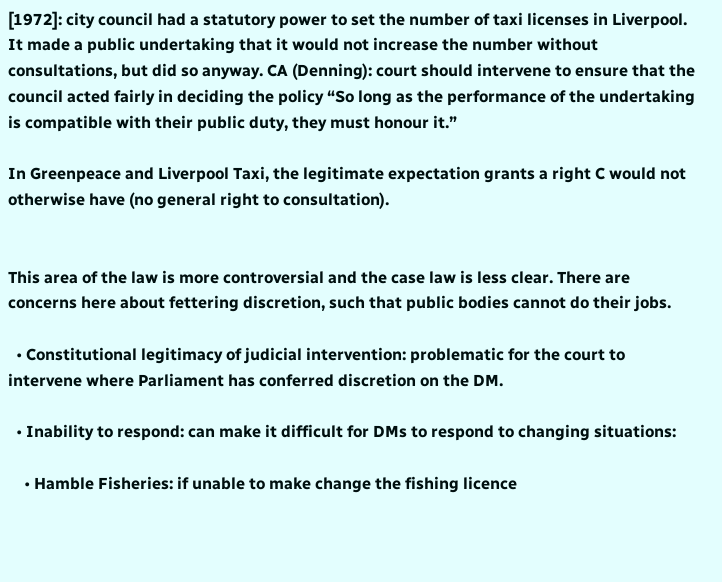[1972]: city council had a statutory power to set the number of taxi licenses in Liverpool. It made a public undertaking that it would not increase the number without consultations, but did so anyway. CA (Denning): court should intervene to ensure that the council acted fairly in deciding the policy “So long as the performance of the undertaking is compatible with their public duty, they must honour it.”

In Greenpeace and Liverpool Taxi, the legitimate expectation grants a right C would not otherwise have (no general right to consultation).


This area of the law is more controversial and the case law is less clear. There are concerns here about fettering discretion, such that public bodies cannot do their jobs.

  • Constitutional legitimacy of judicial intervention: problematic for the court to intervene where Parliament has conferred discretion on the DM.

  • Inability to respond: can make it difficult for DMs to respond to changing situations:

    • Hamble Fisheries: if unable to make change the fishing licence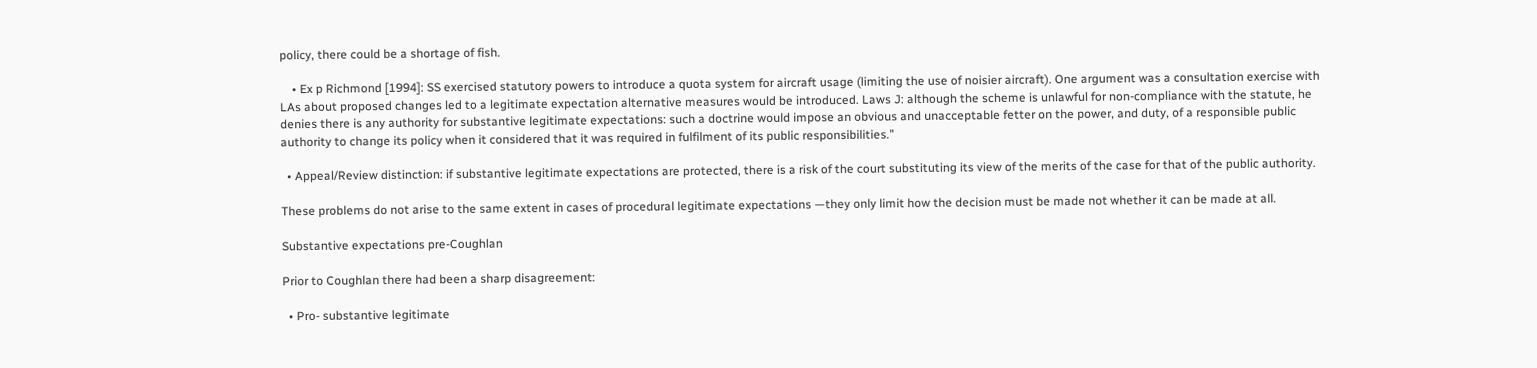policy, there could be a shortage of fish.

    • Ex p Richmond [1994]: SS exercised statutory powers to introduce a quota system for aircraft usage (limiting the use of noisier aircraft). One argument was a consultation exercise with LAs about proposed changes led to a legitimate expectation alternative measures would be introduced. Laws J: although the scheme is unlawful for non-compliance with the statute, he denies there is any authority for substantive legitimate expectations: such a doctrine would impose an obvious and unacceptable fetter on the power, and duty, of a responsible public authority to change its policy when it considered that it was required in fulfilment of its public responsibilities.”

  • Appeal/Review distinction: if substantive legitimate expectations are protected, there is a risk of the court substituting its view of the merits of the case for that of the public authority.

These problems do not arise to the same extent in cases of procedural legitimate expectations —they only limit how the decision must be made not whether it can be made at all.

Substantive expectations pre-Coughlan

Prior to Coughlan there had been a sharp disagreement:

  • Pro- substantive legitimate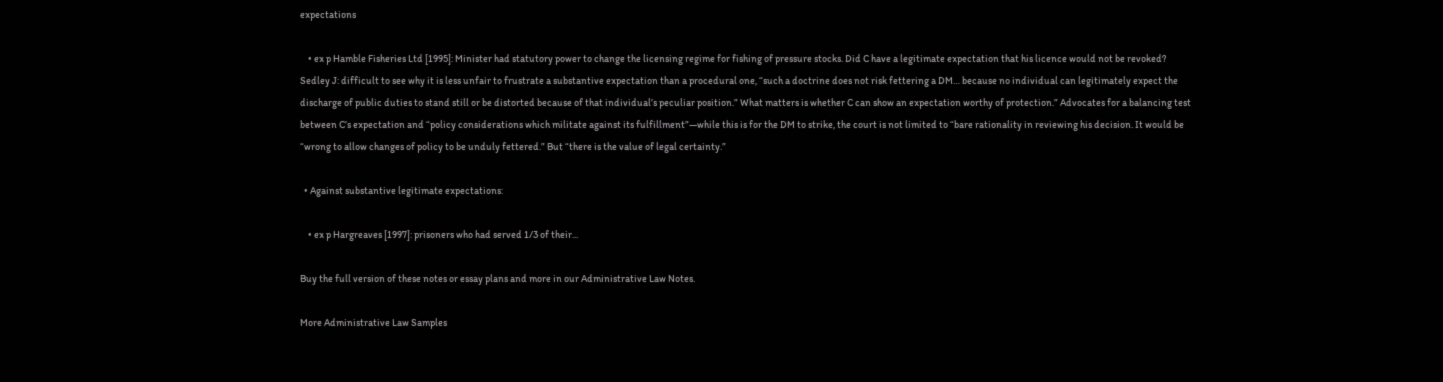expectations

    • ex p Hamble Fisheries Ltd [1995]: Minister had statutory power to change the licensing regime for fishing of pressure stocks. Did C have a legitimate expectation that his licence would not be revoked? Sedley J: difficult to see why it is less unfair to frustrate a substantive expectation than a procedural one, “such a doctrine does not risk fettering a DM… because no individual can legitimately expect the discharge of public duties to stand still or be distorted because of that individual’s peculiar position.” What matters is whether C can show an expectation worthy of protection.” Advocates for a balancing test between C’s expectation and “policy considerations which militate against its fulfillment”—while this is for the DM to strike, the court is not limited to “bare rationality in reviewing his decision. It would be “wrong to allow changes of policy to be unduly fettered.” But “there is the value of legal certainty.”

  • Against substantive legitimate expectations:

    • ex p Hargreaves [1997]: prisoners who had served 1/3 of their...

Buy the full version of these notes or essay plans and more in our Administrative Law Notes.

More Administrative Law Samples